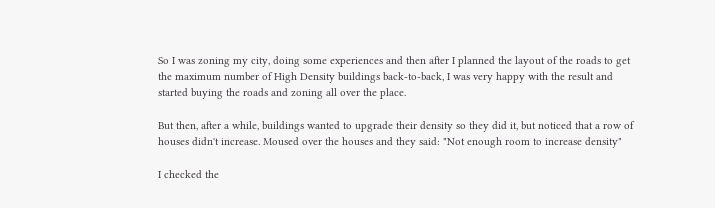So I was zoning my city, doing some experiences and then after I planned the layout of the roads to get the maximum number of High Density buildings back-to-back, I was very happy with the result and started buying the roads and zoning all over the place.

But then, after a while, buildings wanted to upgrade their density so they did it, but noticed that a row of houses didn't increase. Moused over the houses and they said: "Not enough room to increase density"

I checked the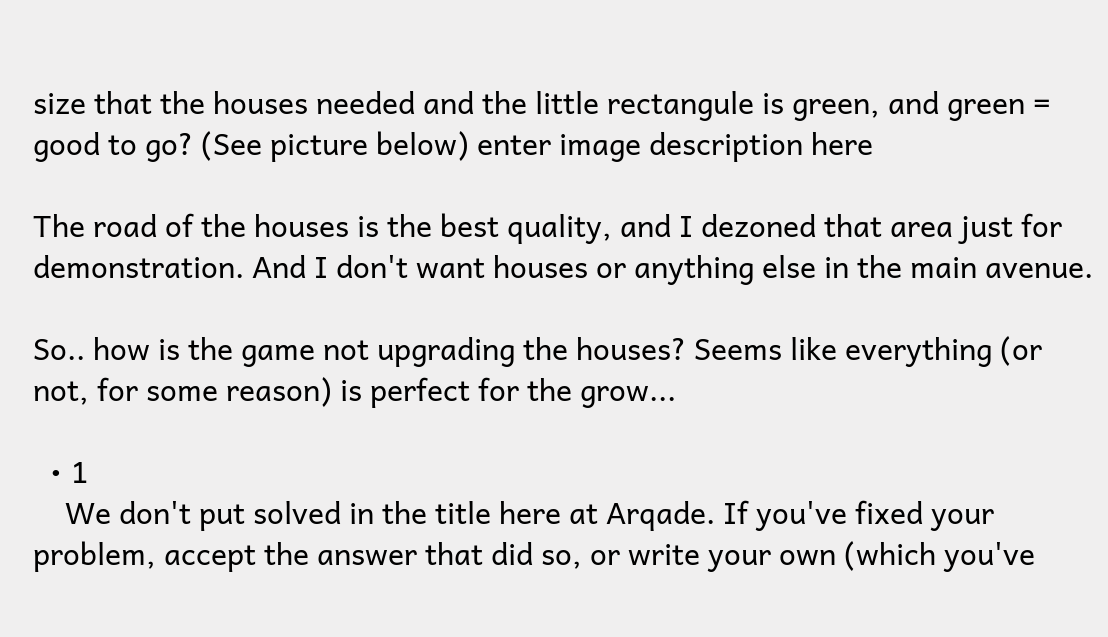size that the houses needed and the little rectangule is green, and green = good to go? (See picture below) enter image description here

The road of the houses is the best quality, and I dezoned that area just for demonstration. And I don't want houses or anything else in the main avenue.

So.. how is the game not upgrading the houses? Seems like everything (or not, for some reason) is perfect for the grow...

  • 1
    We don't put solved in the title here at Arqade. If you've fixed your problem, accept the answer that did so, or write your own (which you've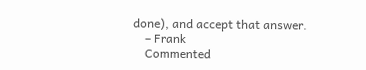done), and accept that answer.
    – Frank
    Commented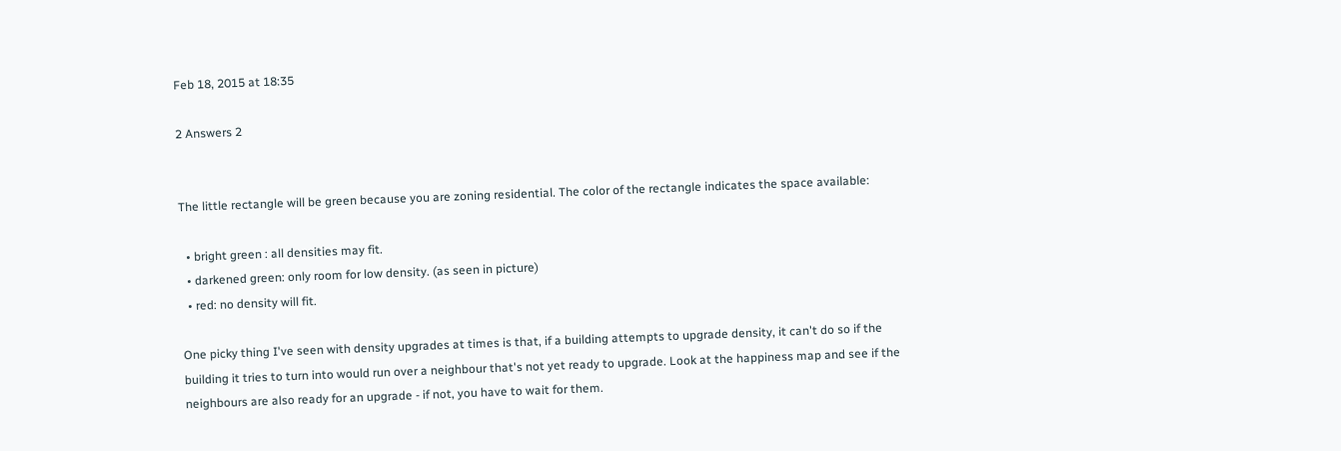Feb 18, 2015 at 18:35

2 Answers 2


The little rectangle will be green because you are zoning residential. The color of the rectangle indicates the space available:

  • bright green : all densities may fit.
  • darkened green: only room for low density. (as seen in picture)
  • red: no density will fit.

One picky thing I've seen with density upgrades at times is that, if a building attempts to upgrade density, it can't do so if the building it tries to turn into would run over a neighbour that's not yet ready to upgrade. Look at the happiness map and see if the neighbours are also ready for an upgrade - if not, you have to wait for them.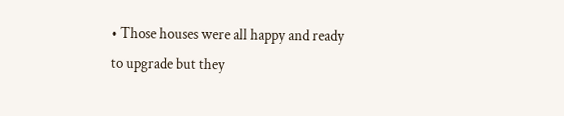• Those houses were all happy and ready to upgrade but they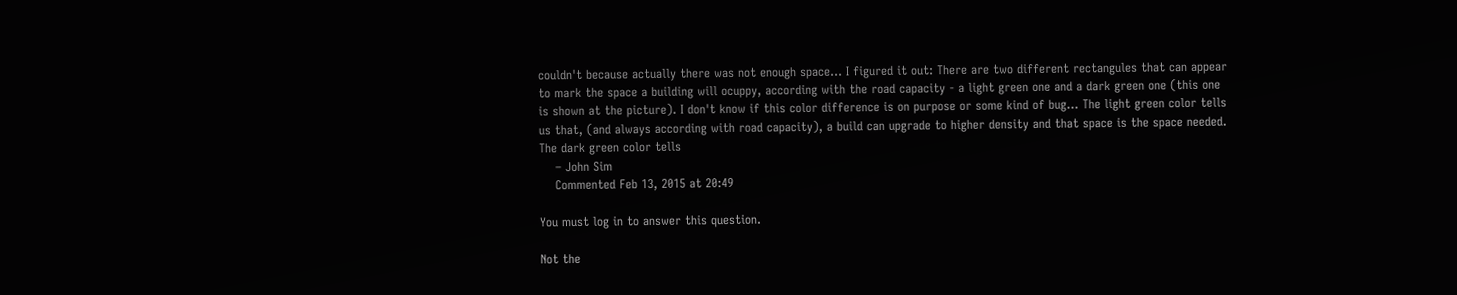couldn't because actually there was not enough space... I figured it out: There are two different rectangules that can appear to mark the space a building will ocuppy, according with the road capacity - a light green one and a dark green one (this one is shown at the picture). I don't know if this color difference is on purpose or some kind of bug... The light green color tells us that, (and always according with road capacity), a build can upgrade to higher density and that space is the space needed. The dark green color tells
    – John Sim
    Commented Feb 13, 2015 at 20:49

You must log in to answer this question.

Not the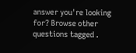answer you're looking for? Browse other questions tagged .